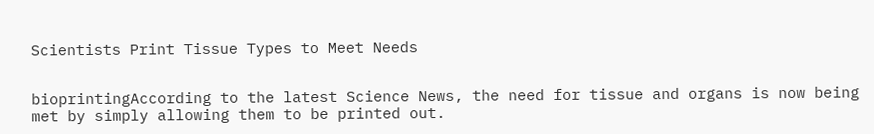Scientists Print Tissue Types to Meet Needs


bioprintingAccording to the latest Science News, the need for tissue and organs is now being met by simply allowing them to be printed out.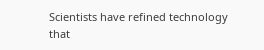Scientists have refined technology that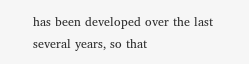has been developed over the last several years, so that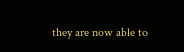they are now able to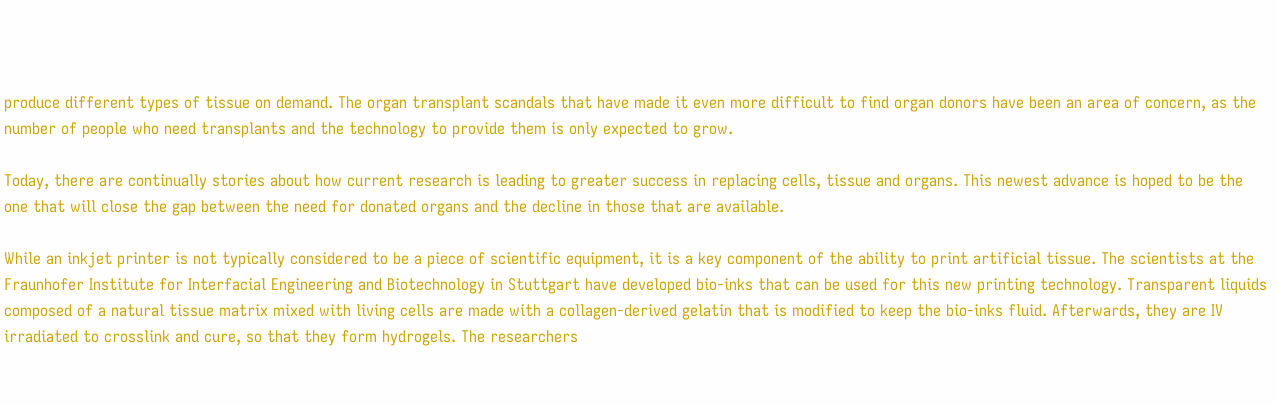produce different types of tissue on demand. The organ transplant scandals that have made it even more difficult to find organ donors have been an area of concern, as the number of people who need transplants and the technology to provide them is only expected to grow.

Today, there are continually stories about how current research is leading to greater success in replacing cells, tissue and organs. This newest advance is hoped to be the one that will close the gap between the need for donated organs and the decline in those that are available.

While an inkjet printer is not typically considered to be a piece of scientific equipment, it is a key component of the ability to print artificial tissue. The scientists at the Fraunhofer Institute for Interfacial Engineering and Biotechnology in Stuttgart have developed bio-inks that can be used for this new printing technology. Transparent liquids composed of a natural tissue matrix mixed with living cells are made with a collagen-derived gelatin that is modified to keep the bio-inks fluid. Afterwards, they are IV irradiated to crosslink and cure, so that they form hydrogels. The researchers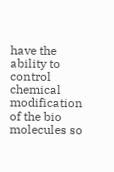have the ability to control chemical modification of the bio molecules so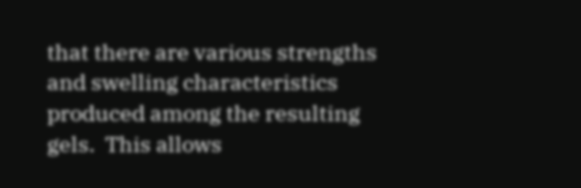that there are various strengths and swelling characteristics produced among the resulting gels.  This allows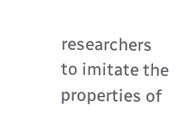researchers to imitate the properties of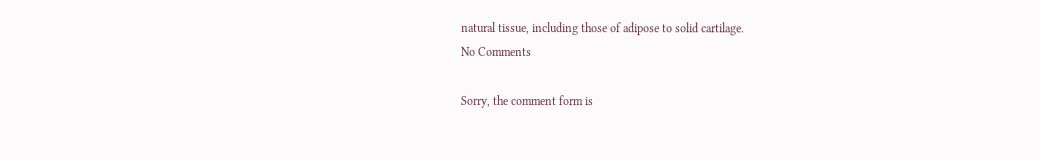natural tissue, including those of adipose to solid cartilage.
No Comments

Sorry, the comment form is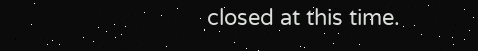closed at this time.